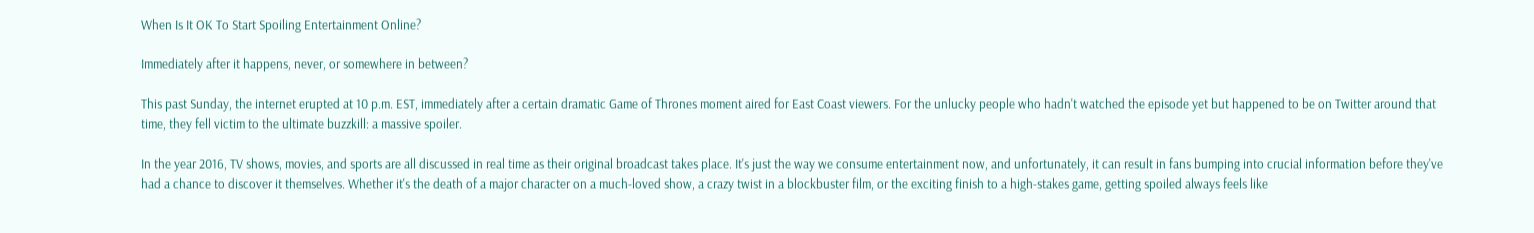When Is It OK To Start Spoiling Entertainment Online?

Immediately after it happens, never, or somewhere in between?

This past Sunday, the internet erupted at 10 p.m. EST, immediately after a certain dramatic Game of Thrones moment aired for East Coast viewers. For the unlucky people who hadn't watched the episode yet but happened to be on Twitter around that time, they fell victim to the ultimate buzzkill: a massive spoiler.

In the year 2016, TV shows, movies, and sports are all discussed in real time as their original broadcast takes place. It's just the way we consume entertainment now, and unfortunately, it can result in fans bumping into crucial information before they've had a chance to discover it themselves. Whether it's the death of a major character on a much-loved show, a crazy twist in a blockbuster film, or the exciting finish to a high-stakes game, getting spoiled always feels like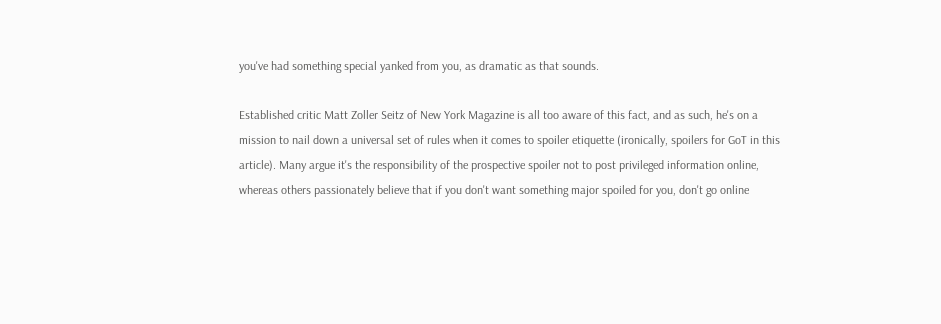you've had something special yanked from you, as dramatic as that sounds.

Established critic Matt Zoller Seitz of New York Magazine is all too aware of this fact, and as such, he's on a mission to nail down a universal set of rules when it comes to spoiler etiquette (ironically, spoilers for GoT in this article). Many argue it's the responsibility of the prospective spoiler not to post privileged information online, whereas others passionately believe that if you don't want something major spoiled for you, don't go online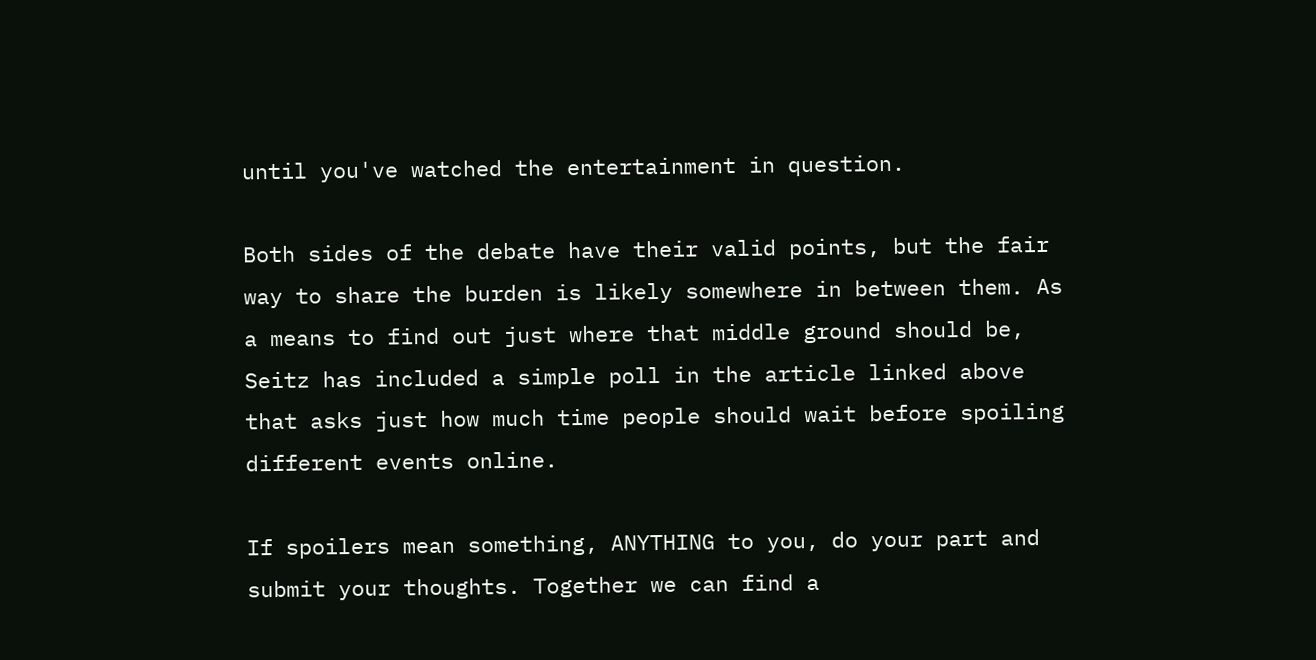until you've watched the entertainment in question.

Both sides of the debate have their valid points, but the fair way to share the burden is likely somewhere in between them. As a means to find out just where that middle ground should be, Seitz has included a simple poll in the article linked above that asks just how much time people should wait before spoiling different events online.

If spoilers mean something, ANYTHING to you, do your part and submit your thoughts. Together we can find a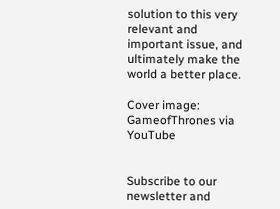solution to this very relevant and important issue, and ultimately make the world a better place.

Cover image: GameofThrones via YouTube


Subscribe to our newsletter and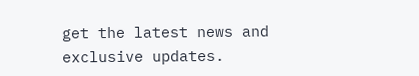get the latest news and exclusive updates.